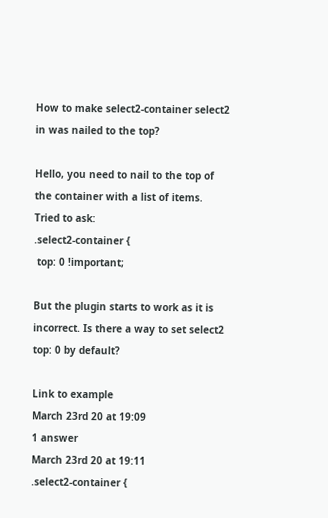How to make select2-container select2 in was nailed to the top?

Hello, you need to nail to the top of the container with a list of items.
Tried to ask:
.select2-container {
 top: 0 !important;

But the plugin starts to work as it is incorrect. Is there a way to set select2 top: 0 by default?

Link to example
March 23rd 20 at 19:09
1 answer
March 23rd 20 at 19:11
.select2-container {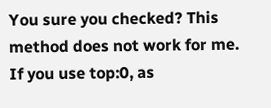You sure you checked? This method does not work for me. If you use top:0, as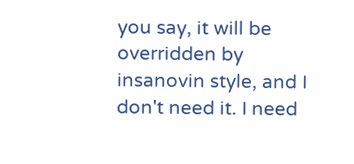you say, it will be overridden by insanovin style, and I don't need it. I need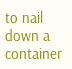to nail down a container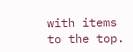with items to the top.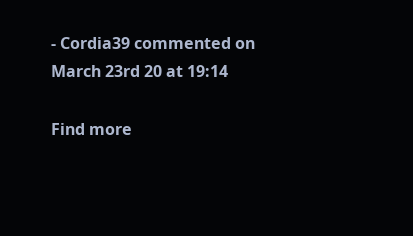- Cordia39 commented on March 23rd 20 at 19:14

Find more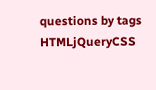questions by tags HTMLjQueryCSS